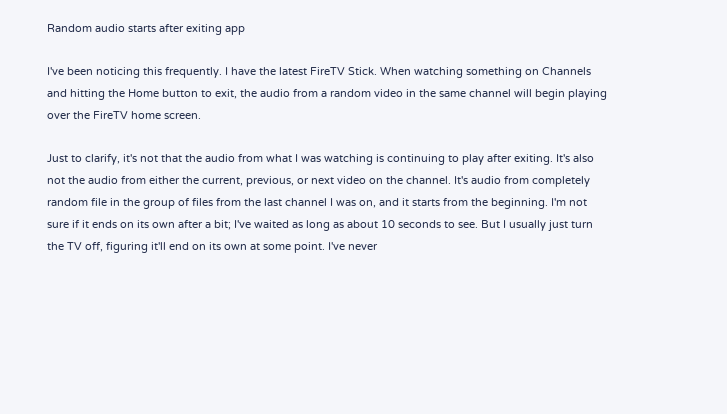Random audio starts after exiting app

I've been noticing this frequently. I have the latest FireTV Stick. When watching something on Channels and hitting the Home button to exit, the audio from a random video in the same channel will begin playing over the FireTV home screen.

Just to clarify, it's not that the audio from what I was watching is continuing to play after exiting. It's also not the audio from either the current, previous, or next video on the channel. It's audio from completely random file in the group of files from the last channel I was on, and it starts from the beginning. I'm not sure if it ends on its own after a bit; I've waited as long as about 10 seconds to see. But I usually just turn the TV off, figuring it'll end on its own at some point. I've never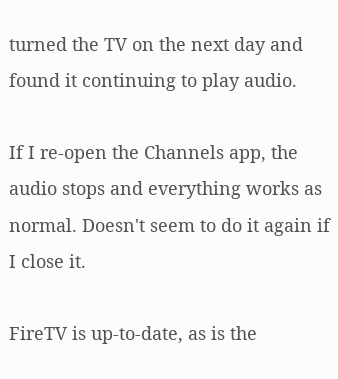turned the TV on the next day and found it continuing to play audio.

If I re-open the Channels app, the audio stops and everything works as normal. Doesn't seem to do it again if I close it.

FireTV is up-to-date, as is the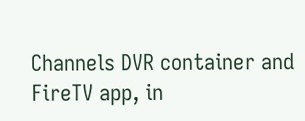Channels DVR container and FireTV app, in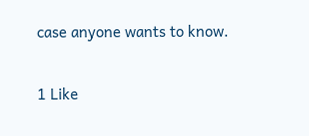case anyone wants to know.

1 Like